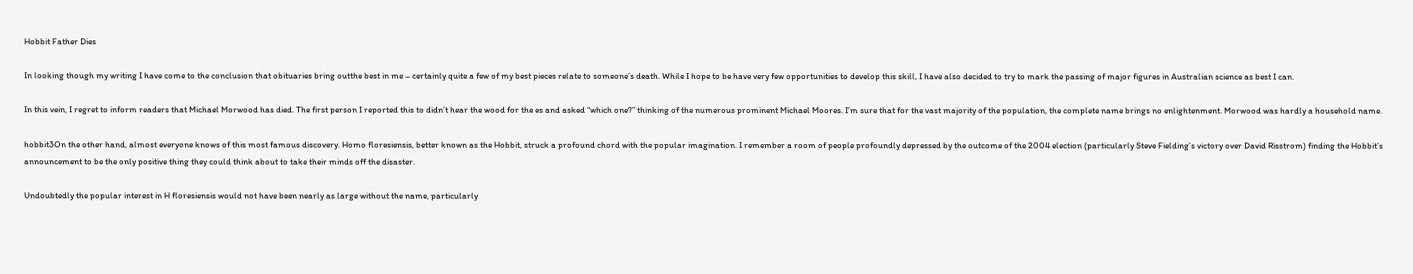Hobbit Father Dies

In looking though my writing I have come to the conclusion that obituaries bring outthe best in me – certainly quite a few of my best pieces relate to someone’s death. While I hope to be have very few opportunities to develop this skill, I have also decided to try to mark the passing of major figures in Australian science as best I can.

In this vein, I regret to inform readers that Michael Morwood has died. The first person I reported this to didn’t hear the wood for the es and asked “which one?” thinking of the numerous prominent Michael Moores. I’m sure that for the vast majority of the population, the complete name brings no enlightenment. Morwood was hardly a household name.

hobbit3On the other hand, almost everyone knows of this most famous discovery. Homo floresiensis, better known as the Hobbit, struck a profound chord with the popular imagination. I remember a room of people profoundly depressed by the outcome of the 2004 election (particularly Steve Fielding’s victory over David Risstrom) finding the Hobbit’s announcement to be the only positive thing they could think about to take their minds off the disaster.

Undoubtedly the popular interest in H floresiensis would not have been nearly as large without the name, particularly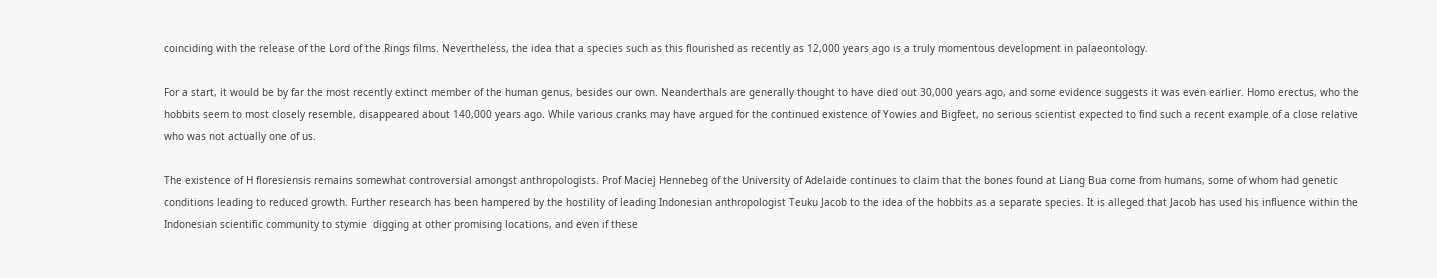coinciding with the release of the Lord of the Rings films. Nevertheless, the idea that a species such as this flourished as recently as 12,000 years ago is a truly momentous development in palaeontology.

For a start, it would be by far the most recently extinct member of the human genus, besides our own. Neanderthals are generally thought to have died out 30,000 years ago, and some evidence suggests it was even earlier. Homo erectus, who the hobbits seem to most closely resemble, disappeared about 140,000 years ago. While various cranks may have argued for the continued existence of Yowies and Bigfeet, no serious scientist expected to find such a recent example of a close relative who was not actually one of us.

The existence of H floresiensis remains somewhat controversial amongst anthropologists. Prof Maciej Hennebeg of the University of Adelaide continues to claim that the bones found at Liang Bua come from humans, some of whom had genetic conditions leading to reduced growth. Further research has been hampered by the hostility of leading Indonesian anthropologist Teuku Jacob to the idea of the hobbits as a separate species. It is alleged that Jacob has used his influence within the Indonesian scientific community to stymie  digging at other promising locations, and even if these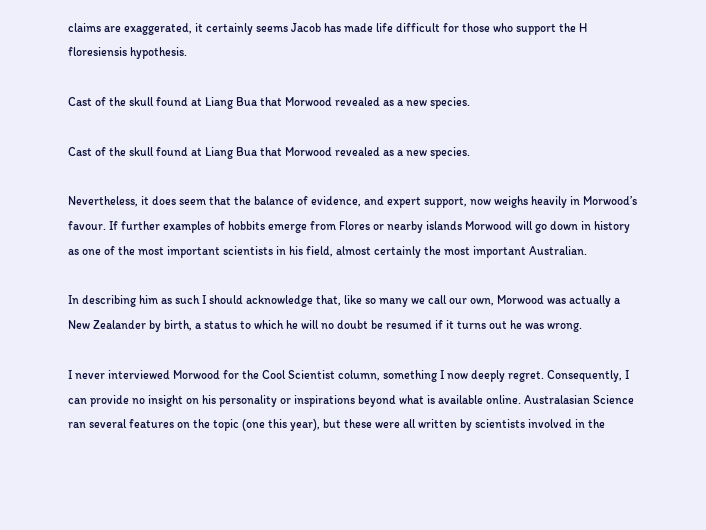claims are exaggerated, it certainly seems Jacob has made life difficult for those who support the H floresiensis hypothesis.

Cast of the skull found at Liang Bua that Morwood revealed as a new species.

Cast of the skull found at Liang Bua that Morwood revealed as a new species.

Nevertheless, it does seem that the balance of evidence, and expert support, now weighs heavily in Morwood’s favour. If further examples of hobbits emerge from Flores or nearby islands Morwood will go down in history as one of the most important scientists in his field, almost certainly the most important Australian.

In describing him as such I should acknowledge that, like so many we call our own, Morwood was actually a New Zealander by birth, a status to which he will no doubt be resumed if it turns out he was wrong.

I never interviewed Morwood for the Cool Scientist column, something I now deeply regret. Consequently, I can provide no insight on his personality or inspirations beyond what is available online. Australasian Science ran several features on the topic (one this year), but these were all written by scientists involved in the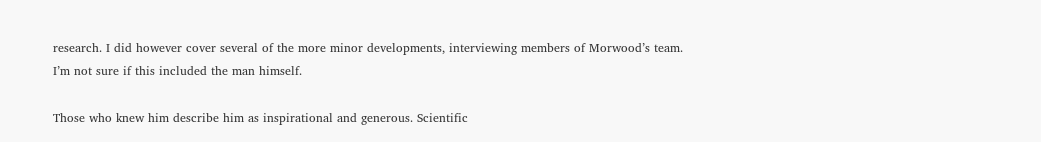research. I did however cover several of the more minor developments, interviewing members of Morwood’s team. I’m not sure if this included the man himself.

Those who knew him describe him as inspirational and generous. Scientific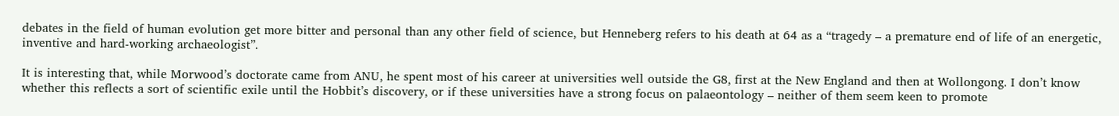debates in the field of human evolution get more bitter and personal than any other field of science, but Henneberg refers to his death at 64 as a “tragedy – a premature end of life of an energetic, inventive and hard-working archaeologist”.

It is interesting that, while Morwood’s doctorate came from ANU, he spent most of his career at universities well outside the G8, first at the New England and then at Wollongong. I don’t know whether this reflects a sort of scientific exile until the Hobbit’s discovery, or if these universities have a strong focus on palaeontology – neither of them seem keen to promote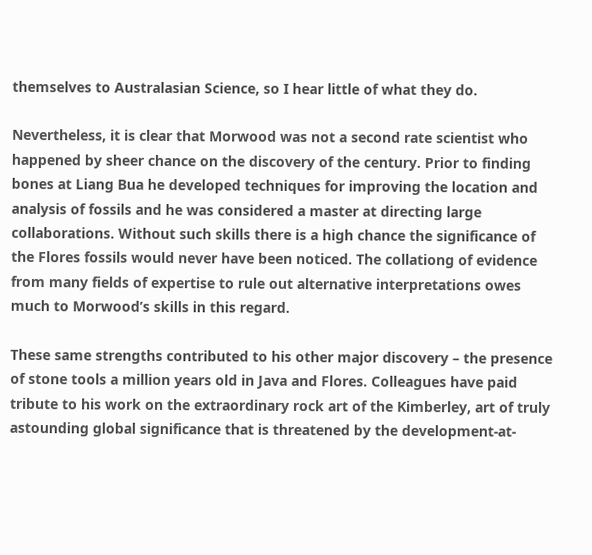themselves to Australasian Science, so I hear little of what they do.

Nevertheless, it is clear that Morwood was not a second rate scientist who happened by sheer chance on the discovery of the century. Prior to finding bones at Liang Bua he developed techniques for improving the location and analysis of fossils and he was considered a master at directing large collaborations. Without such skills there is a high chance the significance of the Flores fossils would never have been noticed. The collationg of evidence from many fields of expertise to rule out alternative interpretations owes much to Morwood’s skills in this regard.

These same strengths contributed to his other major discovery – the presence of stone tools a million years old in Java and Flores. Colleagues have paid tribute to his work on the extraordinary rock art of the Kimberley, art of truly astounding global significance that is threatened by the development-at-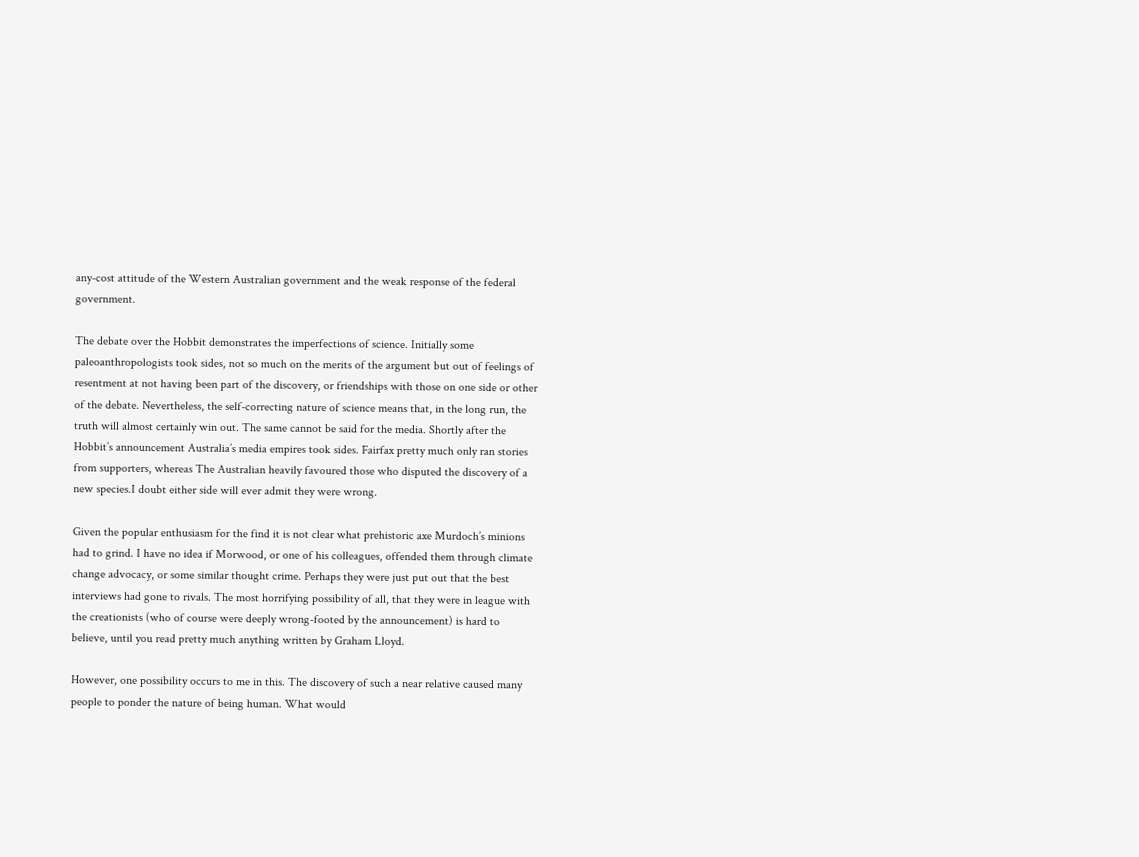any-cost attitude of the Western Australian government and the weak response of the federal government.

The debate over the Hobbit demonstrates the imperfections of science. Initially some paleoanthropologists took sides, not so much on the merits of the argument but out of feelings of resentment at not having been part of the discovery, or friendships with those on one side or other of the debate. Nevertheless, the self-correcting nature of science means that, in the long run, the truth will almost certainly win out. The same cannot be said for the media. Shortly after the Hobbit’s announcement Australia’s media empires took sides. Fairfax pretty much only ran stories from supporters, whereas The Australian heavily favoured those who disputed the discovery of a new species.I doubt either side will ever admit they were wrong.

Given the popular enthusiasm for the find it is not clear what prehistoric axe Murdoch’s minions had to grind. I have no idea if Morwood, or one of his colleagues, offended them through climate change advocacy, or some similar thought crime. Perhaps they were just put out that the best interviews had gone to rivals. The most horrifying possibility of all, that they were in league with the creationists (who of course were deeply wrong-footed by the announcement) is hard to believe, until you read pretty much anything written by Graham Lloyd.

However, one possibility occurs to me in this. The discovery of such a near relative caused many people to ponder the nature of being human. What would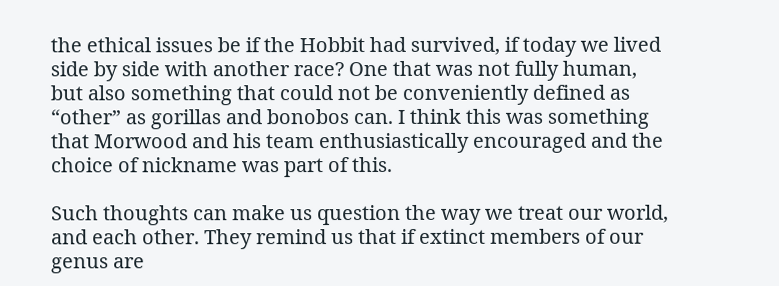the ethical issues be if the Hobbit had survived, if today we lived side by side with another race? One that was not fully human, but also something that could not be conveniently defined as “other” as gorillas and bonobos can. I think this was something that Morwood and his team enthusiastically encouraged and the choice of nickname was part of this.

Such thoughts can make us question the way we treat our world, and each other. They remind us that if extinct members of our genus are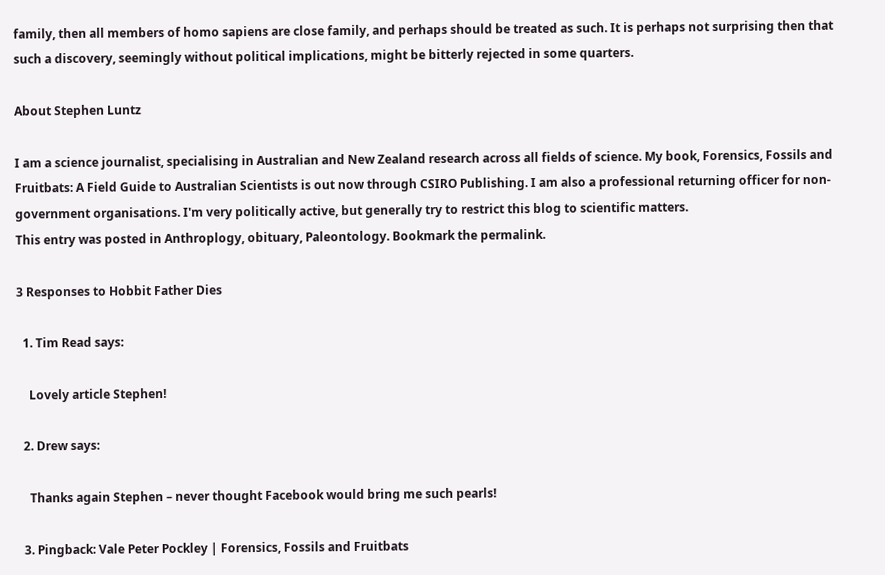family, then all members of homo sapiens are close family, and perhaps should be treated as such. It is perhaps not surprising then that such a discovery, seemingly without political implications, might be bitterly rejected in some quarters.

About Stephen Luntz

I am a science journalist, specialising in Australian and New Zealand research across all fields of science. My book, Forensics, Fossils and Fruitbats: A Field Guide to Australian Scientists is out now through CSIRO Publishing. I am also a professional returning officer for non-government organisations. I'm very politically active, but generally try to restrict this blog to scientific matters.
This entry was posted in Anthroplogy, obituary, Paleontology. Bookmark the permalink.

3 Responses to Hobbit Father Dies

  1. Tim Read says:

    Lovely article Stephen!

  2. Drew says:

    Thanks again Stephen – never thought Facebook would bring me such pearls!

  3. Pingback: Vale Peter Pockley | Forensics, Fossils and Fruitbats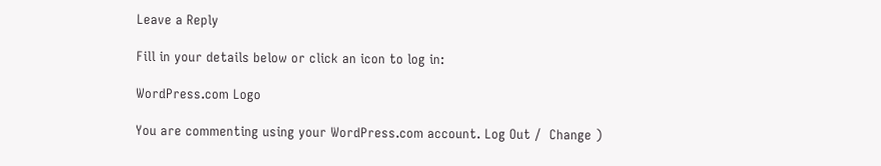Leave a Reply

Fill in your details below or click an icon to log in:

WordPress.com Logo

You are commenting using your WordPress.com account. Log Out /  Change )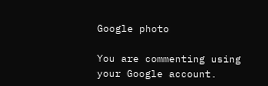Google photo

You are commenting using your Google account.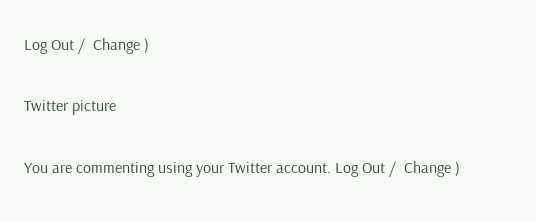Log Out /  Change )

Twitter picture

You are commenting using your Twitter account. Log Out /  Change )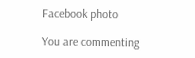Facebook photo

You are commenting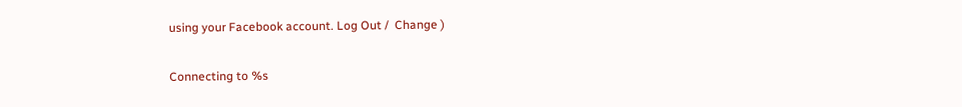using your Facebook account. Log Out /  Change )

Connecting to %s